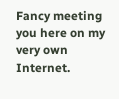Fancy meeting you here on my very own Internet.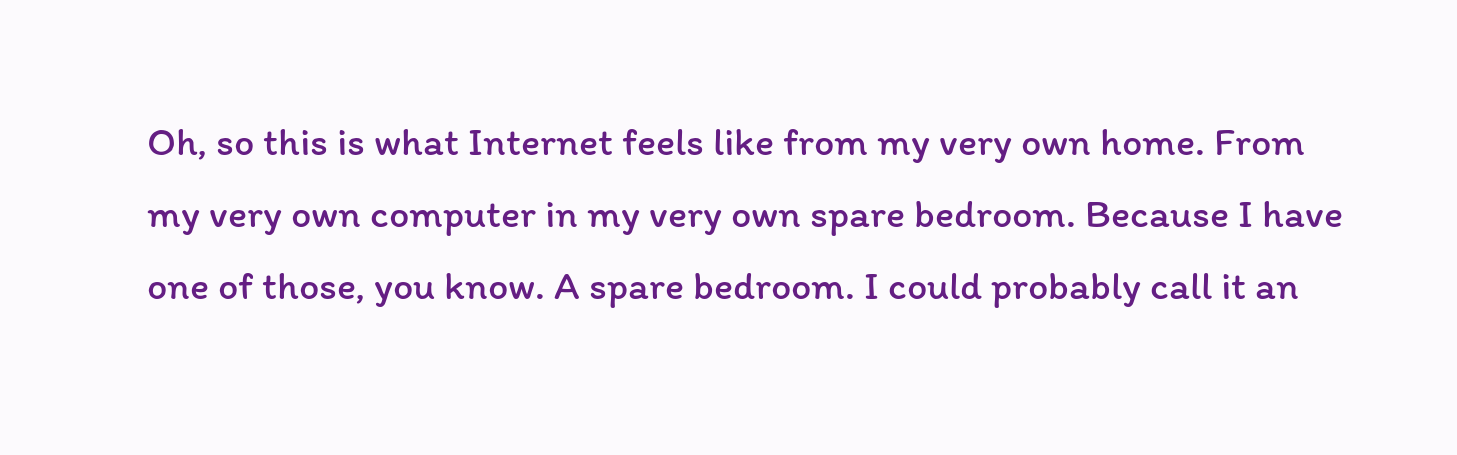Oh, so this is what Internet feels like from my very own home. From my very own computer in my very own spare bedroom. Because I have one of those, you know. A spare bedroom. I could probably call it an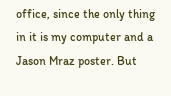office, since the only thing in it is my computer and a Jason Mraz poster. But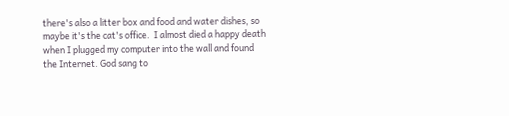there's also a litter box and food and water dishes, so maybe it's the cat's office.  I almost died a happy death when I plugged my computer into the wall and found the Internet. God sang to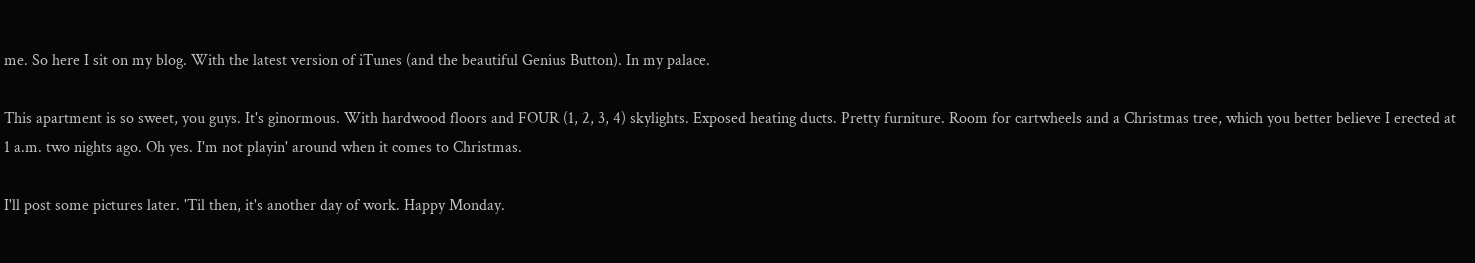me. So here I sit on my blog. With the latest version of iTunes (and the beautiful Genius Button). In my palace.

This apartment is so sweet, you guys. It's ginormous. With hardwood floors and FOUR (1, 2, 3, 4) skylights. Exposed heating ducts. Pretty furniture. Room for cartwheels and a Christmas tree, which you better believe I erected at 1 a.m. two nights ago. Oh yes. I'm not playin' around when it comes to Christmas.

I'll post some pictures later. 'Til then, it's another day of work. Happy Monday.